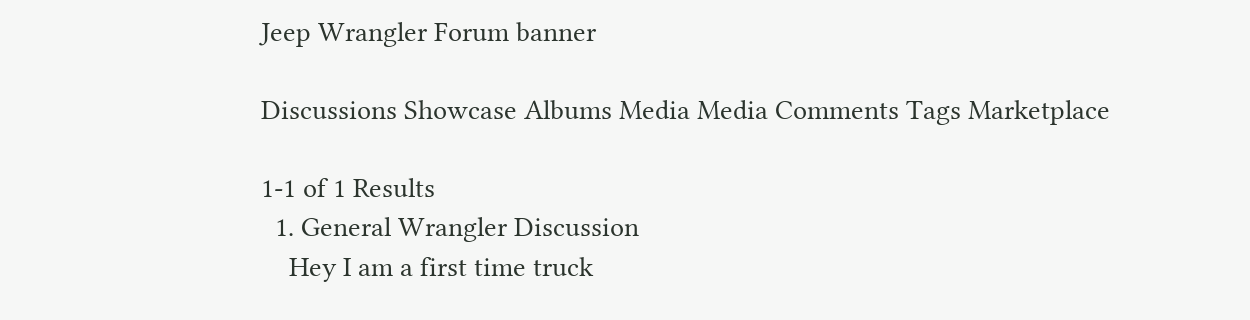Jeep Wrangler Forum banner

Discussions Showcase Albums Media Media Comments Tags Marketplace

1-1 of 1 Results
  1. General Wrangler Discussion
    Hey I am a first time truck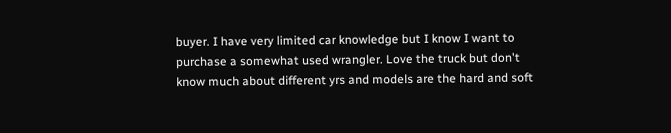buyer. I have very limited car knowledge but I know I want to purchase a somewhat used wrangler. Love the truck but don't know much about different yrs and models are the hard and soft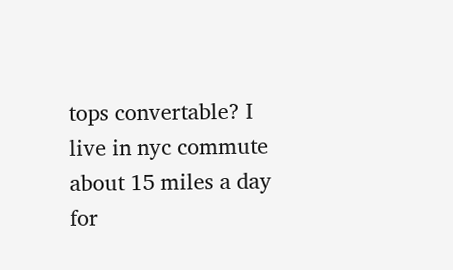tops convertable? I live in nyc commute about 15 miles a day for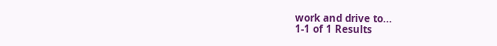work and drive to...
1-1 of 1 Results